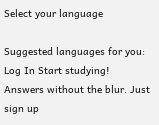Select your language

Suggested languages for you:
Log In Start studying!
Answers without the blur. Just sign up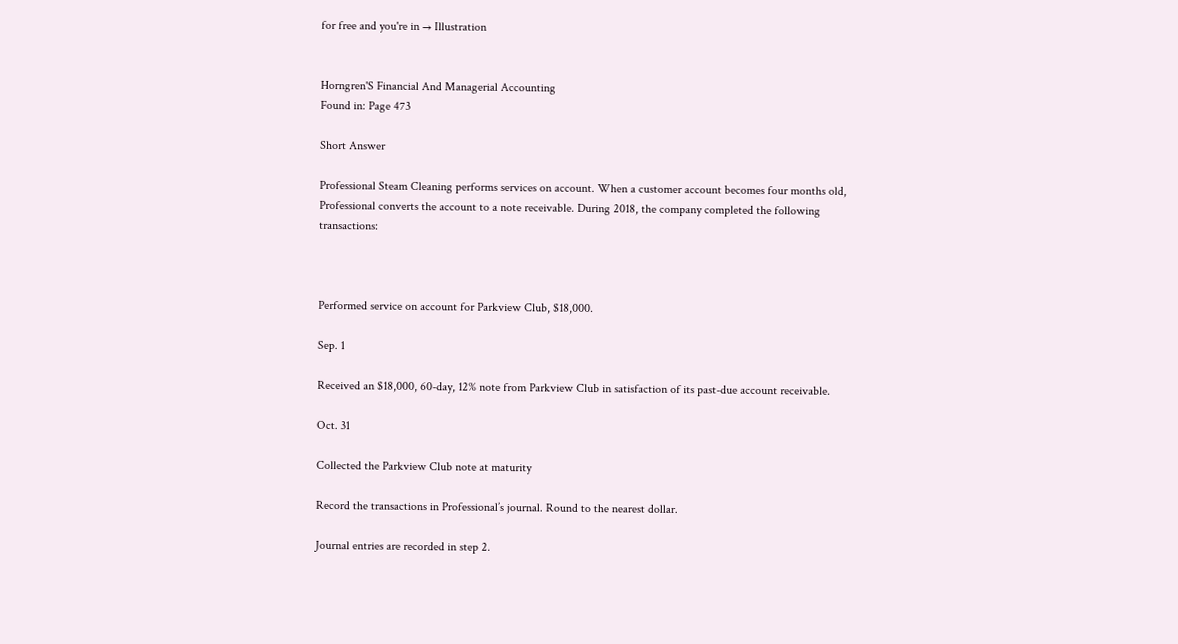for free and you're in → Illustration


Horngren'S Financial And Managerial Accounting
Found in: Page 473

Short Answer

Professional Steam Cleaning performs services on account. When a customer account becomes four months old, Professional converts the account to a note receivable. During 2018, the company completed the following transactions:



Performed service on account for Parkview Club, $18,000.

Sep. 1

Received an $18,000, 60-day, 12% note from Parkview Club in satisfaction of its past-due account receivable.

Oct. 31

Collected the Parkview Club note at maturity

Record the transactions in Professional’s journal. Round to the nearest dollar.

Journal entries are recorded in step 2.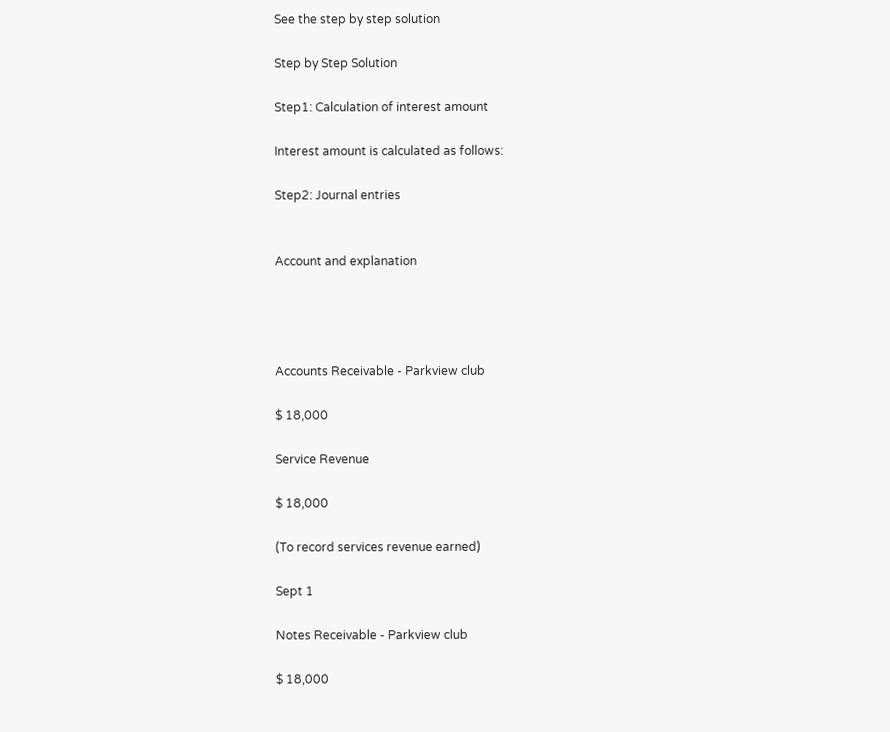See the step by step solution

Step by Step Solution

Step1: Calculation of interest amount

Interest amount is calculated as follows:

Step2: Journal entries


Account and explanation




Accounts Receivable - Parkview club

$ 18,000

Service Revenue

$ 18,000

(To record services revenue earned)

Sept 1

Notes Receivable - Parkview club

$ 18,000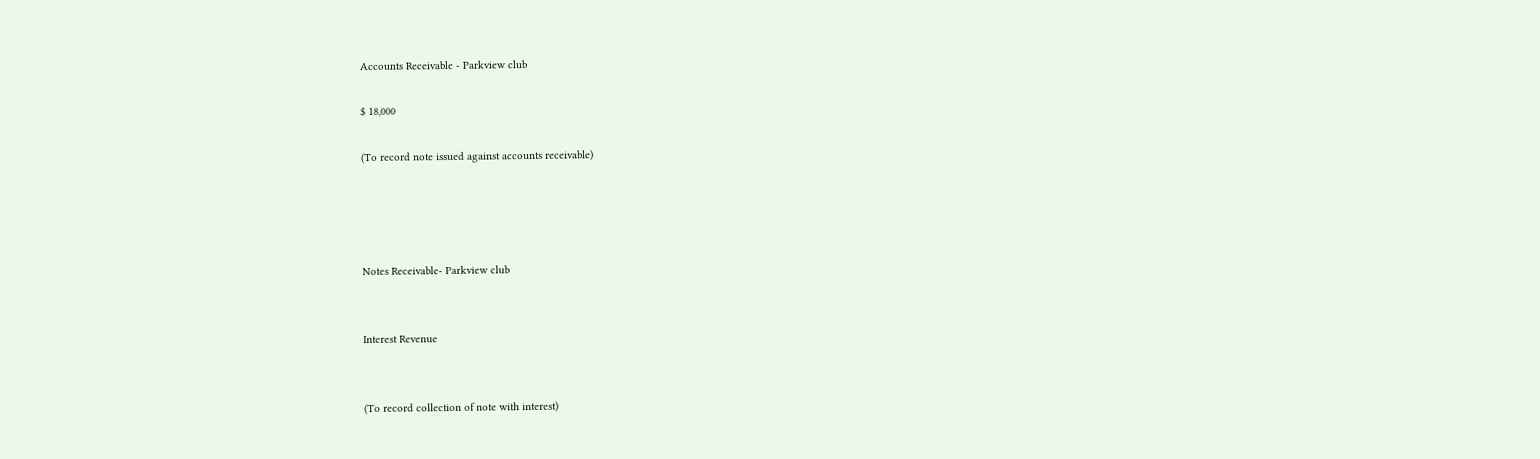Accounts Receivable - Parkview club

$ 18,000

(To record note issued against accounts receivable)




Notes Receivable- Parkview club


Interest Revenue


(To record collection of note with interest)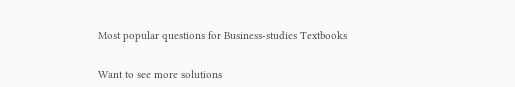Most popular questions for Business-studies Textbooks


Want to see more solutions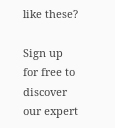like these?

Sign up for free to discover our expert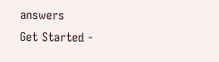answers
Get Started -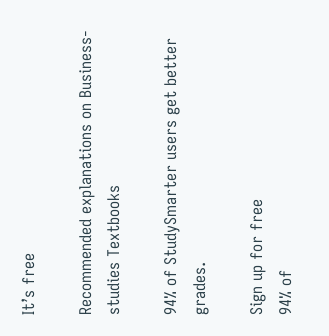It’s free

Recommended explanations on Business-studies Textbooks

94% of StudySmarter users get better grades.

Sign up for free
94% of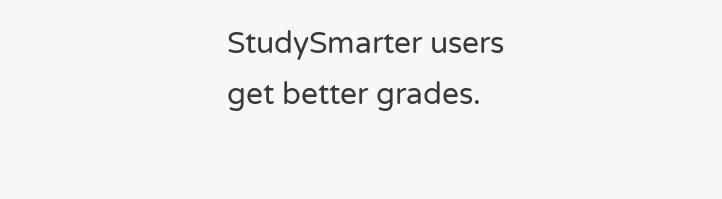StudySmarter users get better grades.